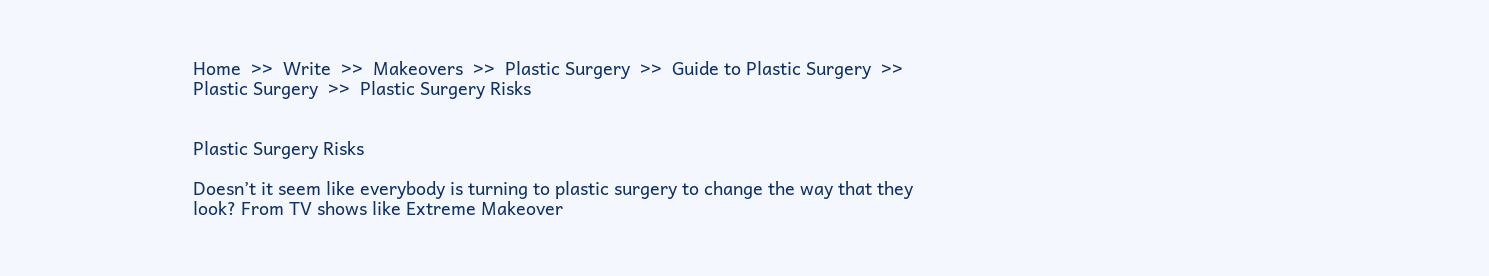Home  >>  Write  >>  Makeovers  >>  Plastic Surgery  >>  Guide to Plastic Surgery  >>  Plastic Surgery  >>  Plastic Surgery Risks


Plastic Surgery Risks

Doesn’t it seem like everybody is turning to plastic surgery to change the way that they look? From TV shows like Extreme Makeover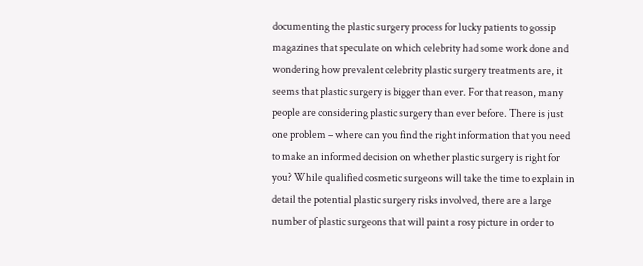documenting the plastic surgery process for lucky patients to gossip magazines that speculate on which celebrity had some work done and wondering how prevalent celebrity plastic surgery treatments are, it seems that plastic surgery is bigger than ever. For that reason, many people are considering plastic surgery than ever before. There is just one problem – where can you find the right information that you need to make an informed decision on whether plastic surgery is right for you? While qualified cosmetic surgeons will take the time to explain in detail the potential plastic surgery risks involved, there are a large number of plastic surgeons that will paint a rosy picture in order to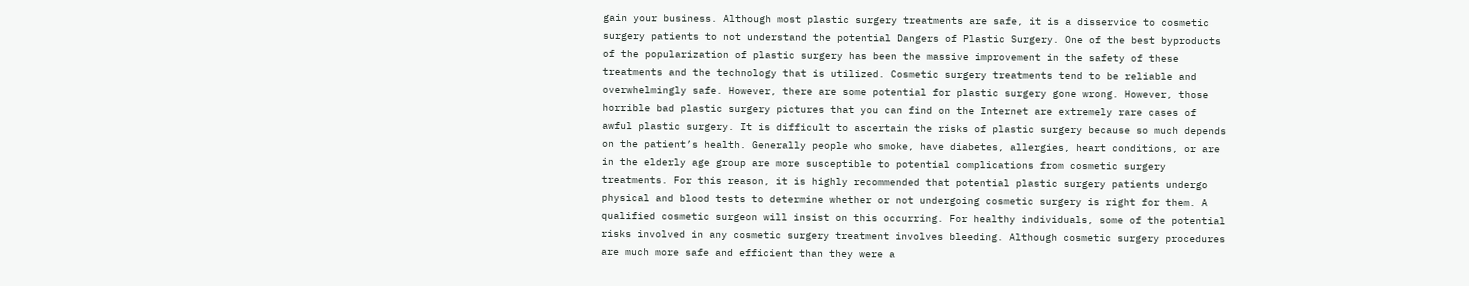gain your business. Although most plastic surgery treatments are safe, it is a disservice to cosmetic surgery patients to not understand the potential Dangers of Plastic Surgery. One of the best byproducts of the popularization of plastic surgery has been the massive improvement in the safety of these treatments and the technology that is utilized. Cosmetic surgery treatments tend to be reliable and overwhelmingly safe. However, there are some potential for plastic surgery gone wrong. However, those horrible bad plastic surgery pictures that you can find on the Internet are extremely rare cases of awful plastic surgery. It is difficult to ascertain the risks of plastic surgery because so much depends on the patient’s health. Generally people who smoke, have diabetes, allergies, heart conditions, or are in the elderly age group are more susceptible to potential complications from cosmetic surgery treatments. For this reason, it is highly recommended that potential plastic surgery patients undergo physical and blood tests to determine whether or not undergoing cosmetic surgery is right for them. A qualified cosmetic surgeon will insist on this occurring. For healthy individuals, some of the potential risks involved in any cosmetic surgery treatment involves bleeding. Although cosmetic surgery procedures are much more safe and efficient than they were a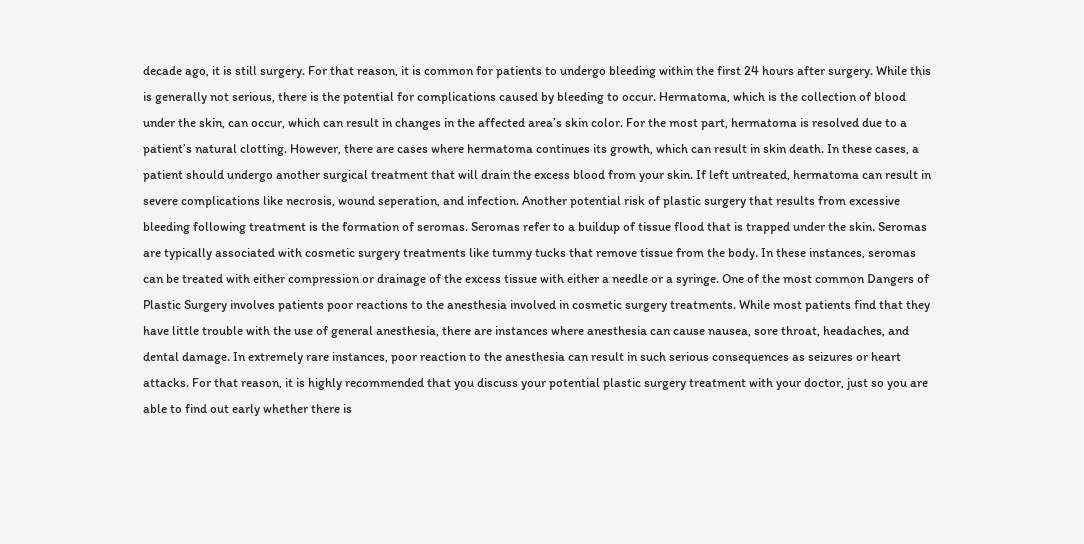decade ago, it is still surgery. For that reason, it is common for patients to undergo bleeding within the first 24 hours after surgery. While this is generally not serious, there is the potential for complications caused by bleeding to occur. Hermatoma, which is the collection of blood under the skin, can occur, which can result in changes in the affected area’s skin color. For the most part, hermatoma is resolved due to a patient’s natural clotting. However, there are cases where hermatoma continues its growth, which can result in skin death. In these cases, a patient should undergo another surgical treatment that will drain the excess blood from your skin. If left untreated, hermatoma can result in severe complications like necrosis, wound seperation, and infection. Another potential risk of plastic surgery that results from excessive bleeding following treatment is the formation of seromas. Seromas refer to a buildup of tissue flood that is trapped under the skin. Seromas are typically associated with cosmetic surgery treatments like tummy tucks that remove tissue from the body. In these instances, seromas can be treated with either compression or drainage of the excess tissue with either a needle or a syringe. One of the most common Dangers of Plastic Surgery involves patients poor reactions to the anesthesia involved in cosmetic surgery treatments. While most patients find that they have little trouble with the use of general anesthesia, there are instances where anesthesia can cause nausea, sore throat, headaches, and dental damage. In extremely rare instances, poor reaction to the anesthesia can result in such serious consequences as seizures or heart attacks. For that reason, it is highly recommended that you discuss your potential plastic surgery treatment with your doctor, just so you are able to find out early whether there is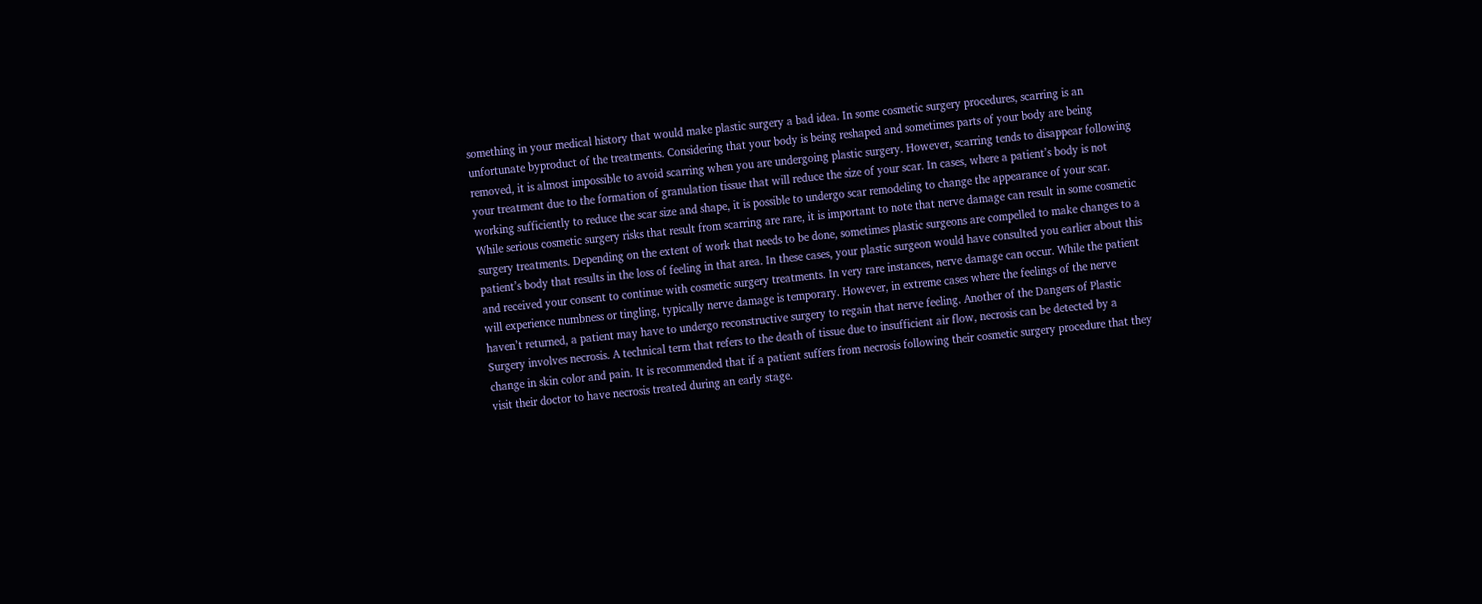something in your medical history that would make plastic surgery a bad idea. In some cosmetic surgery procedures, scarring is an unfortunate byproduct of the treatments. Considering that your body is being reshaped and sometimes parts of your body are being removed, it is almost impossible to avoid scarring when you are undergoing plastic surgery. However, scarring tends to disappear following your treatment due to the formation of granulation tissue that will reduce the size of your scar. In cases, where a patient’s body is not working sufficiently to reduce the scar size and shape, it is possible to undergo scar remodeling to change the appearance of your scar. While serious cosmetic surgery risks that result from scarring are rare, it is important to note that nerve damage can result in some cosmetic surgery treatments. Depending on the extent of work that needs to be done, sometimes plastic surgeons are compelled to make changes to a patient’s body that results in the loss of feeling in that area. In these cases, your plastic surgeon would have consulted you earlier about this and received your consent to continue with cosmetic surgery treatments. In very rare instances, nerve damage can occur. While the patient will experience numbness or tingling, typically nerve damage is temporary. However, in extreme cases where the feelings of the nerve haven’t returned, a patient may have to undergo reconstructive surgery to regain that nerve feeling. Another of the Dangers of Plastic Surgery involves necrosis. A technical term that refers to the death of tissue due to insufficient air flow, necrosis can be detected by a change in skin color and pain. It is recommended that if a patient suffers from necrosis following their cosmetic surgery procedure that they visit their doctor to have necrosis treated during an early stage.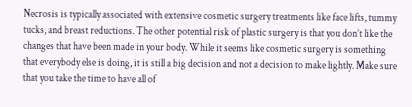Necrosis is typically associated with extensive cosmetic surgery treatments like face lifts, tummy tucks, and breast reductions. The other potential risk of plastic surgery is that you don’t like the changes that have been made in your body. While it seems like cosmetic surgery is something that everybody else is doing, it is still a big decision and not a decision to make lightly. Make sure that you take the time to have all of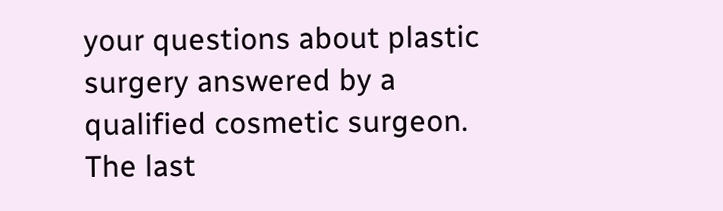your questions about plastic surgery answered by a qualified cosmetic surgeon. The last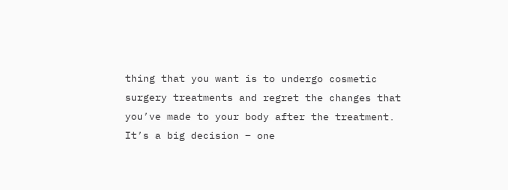thing that you want is to undergo cosmetic surgery treatments and regret the changes that you’ve made to your body after the treatment. It’s a big decision – one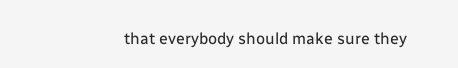that everybody should make sure they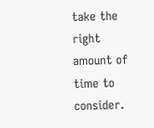take the right amount of time to consider.